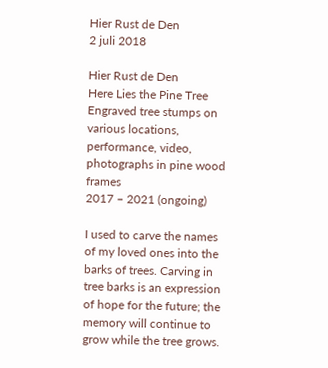Hier Rust de Den
2 juli 2018

Hier Rust de Den
Here Lies the Pine Tree
Engraved tree stumps on various locations, performance, video, photographs in pine wood frames
2017 – 2021 (ongoing)

I used to carve the names of my loved ones into the barks of trees. Carving in tree barks is an expression of hope for the future; the memory will continue to grow while the tree grows.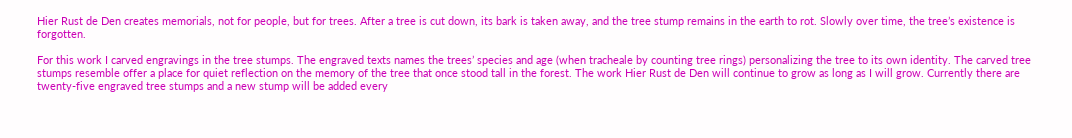Hier Rust de Den creates memorials, not for people, but for trees. After a tree is cut down, its bark is taken away, and the tree stump remains in the earth to rot. Slowly over time, the tree’s existence is forgotten.

For this work I carved engravings in the tree stumps. The engraved texts names the trees’ species and age (when tracheale by counting tree rings) personalizing the tree to its own identity. The carved tree stumps resemble offer a place for quiet reflection on the memory of the tree that once stood tall in the forest. The work Hier Rust de Den will continue to grow as long as I will grow. Currently there are twenty-five engraved tree stumps and a new stump will be added every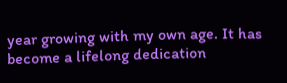year growing with my own age. It has become a lifelong dedication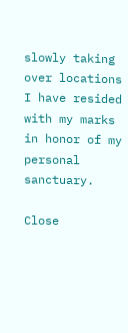slowly taking over locations I have resided with my marks in honor of my personal sanctuary.

Close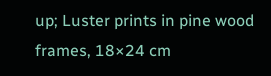up; Luster prints in pine wood frames, 18×24 cm